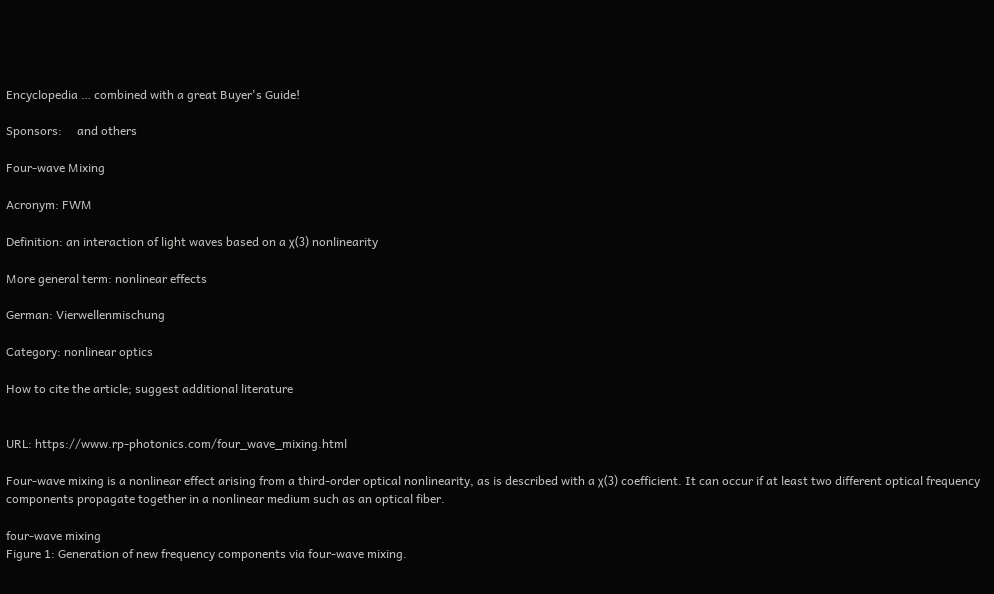Encyclopedia … combined with a great Buyer's Guide!

Sponsors:     and others

Four-wave Mixing

Acronym: FWM

Definition: an interaction of light waves based on a χ(3) nonlinearity

More general term: nonlinear effects

German: Vierwellenmischung

Category: nonlinear optics

How to cite the article; suggest additional literature


URL: https://www.rp-photonics.com/four_wave_mixing.html

Four-wave mixing is a nonlinear effect arising from a third-order optical nonlinearity, as is described with a χ(3) coefficient. It can occur if at least two different optical frequency components propagate together in a nonlinear medium such as an optical fiber.

four-wave mixing
Figure 1: Generation of new frequency components via four-wave mixing.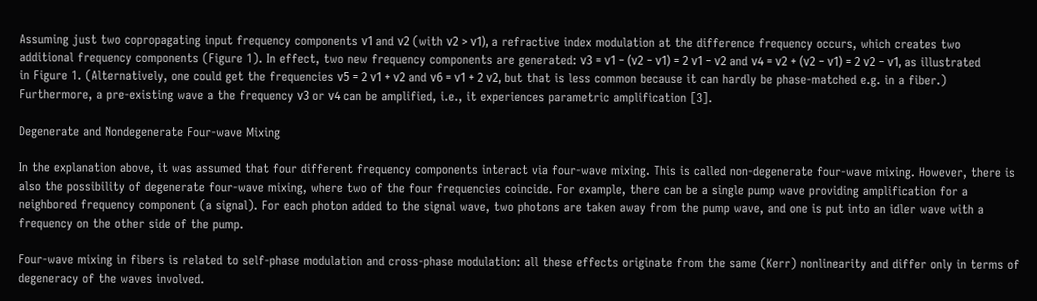Assuming just two copropagating input frequency components ν1 and ν2 (with ν2 > ν1), a refractive index modulation at the difference frequency occurs, which creates two additional frequency components (Figure 1). In effect, two new frequency components are generated: ν3 = ν1 − (ν2 − ν1) = 2 ν1 − ν2 and ν4 = ν2 + (ν2 − ν1) = 2 ν2 − ν1, as illustrated in Figure 1. (Alternatively, one could get the frequencies ν5 = 2 ν1 + ν2 and ν6 = ν1 + 2 ν2, but that is less common because it can hardly be phase-matched e.g. in a fiber.) Furthermore, a pre-existing wave a the frequency ν3 or ν4 can be amplified, i.e., it experiences parametric amplification [3].

Degenerate and Nondegenerate Four-wave Mixing

In the explanation above, it was assumed that four different frequency components interact via four-wave mixing. This is called non-degenerate four-wave mixing. However, there is also the possibility of degenerate four-wave mixing, where two of the four frequencies coincide. For example, there can be a single pump wave providing amplification for a neighbored frequency component (a signal). For each photon added to the signal wave, two photons are taken away from the pump wave, and one is put into an idler wave with a frequency on the other side of the pump.

Four-wave mixing in fibers is related to self-phase modulation and cross-phase modulation: all these effects originate from the same (Kerr) nonlinearity and differ only in terms of degeneracy of the waves involved.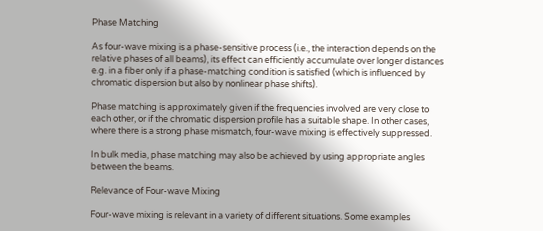Phase Matching

As four-wave mixing is a phase-sensitive process (i.e., the interaction depends on the relative phases of all beams), its effect can efficiently accumulate over longer distances e.g. in a fiber only if a phase-matching condition is satisfied (which is influenced by chromatic dispersion but also by nonlinear phase shifts).

Phase matching is approximately given if the frequencies involved are very close to each other, or if the chromatic dispersion profile has a suitable shape. In other cases, where there is a strong phase mismatch, four-wave mixing is effectively suppressed.

In bulk media, phase matching may also be achieved by using appropriate angles between the beams.

Relevance of Four-wave Mixing

Four-wave mixing is relevant in a variety of different situations. Some examples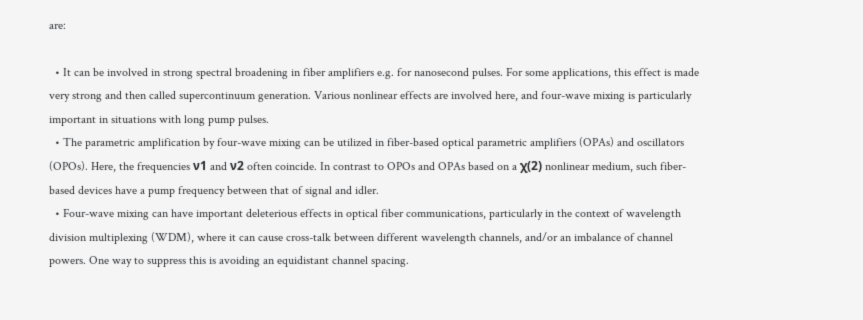are:

  • It can be involved in strong spectral broadening in fiber amplifiers e.g. for nanosecond pulses. For some applications, this effect is made very strong and then called supercontinuum generation. Various nonlinear effects are involved here, and four-wave mixing is particularly important in situations with long pump pulses.
  • The parametric amplification by four-wave mixing can be utilized in fiber-based optical parametric amplifiers (OPAs) and oscillators (OPOs). Here, the frequencies ν1 and ν2 often coincide. In contrast to OPOs and OPAs based on a χ(2) nonlinear medium, such fiber-based devices have a pump frequency between that of signal and idler.
  • Four-wave mixing can have important deleterious effects in optical fiber communications, particularly in the context of wavelength division multiplexing (WDM), where it can cause cross-talk between different wavelength channels, and/or an imbalance of channel powers. One way to suppress this is avoiding an equidistant channel spacing.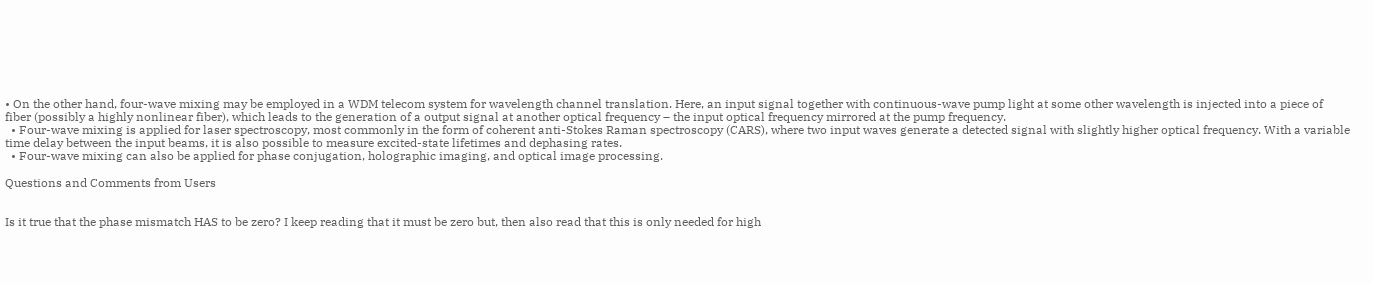• On the other hand, four-wave mixing may be employed in a WDM telecom system for wavelength channel translation. Here, an input signal together with continuous-wave pump light at some other wavelength is injected into a piece of fiber (possibly a highly nonlinear fiber), which leads to the generation of a output signal at another optical frequency – the input optical frequency mirrored at the pump frequency.
  • Four-wave mixing is applied for laser spectroscopy, most commonly in the form of coherent anti-Stokes Raman spectroscopy (CARS), where two input waves generate a detected signal with slightly higher optical frequency. With a variable time delay between the input beams, it is also possible to measure excited-state lifetimes and dephasing rates.
  • Four-wave mixing can also be applied for phase conjugation, holographic imaging, and optical image processing.

Questions and Comments from Users


Is it true that the phase mismatch HAS to be zero? I keep reading that it must be zero but, then also read that this is only needed for high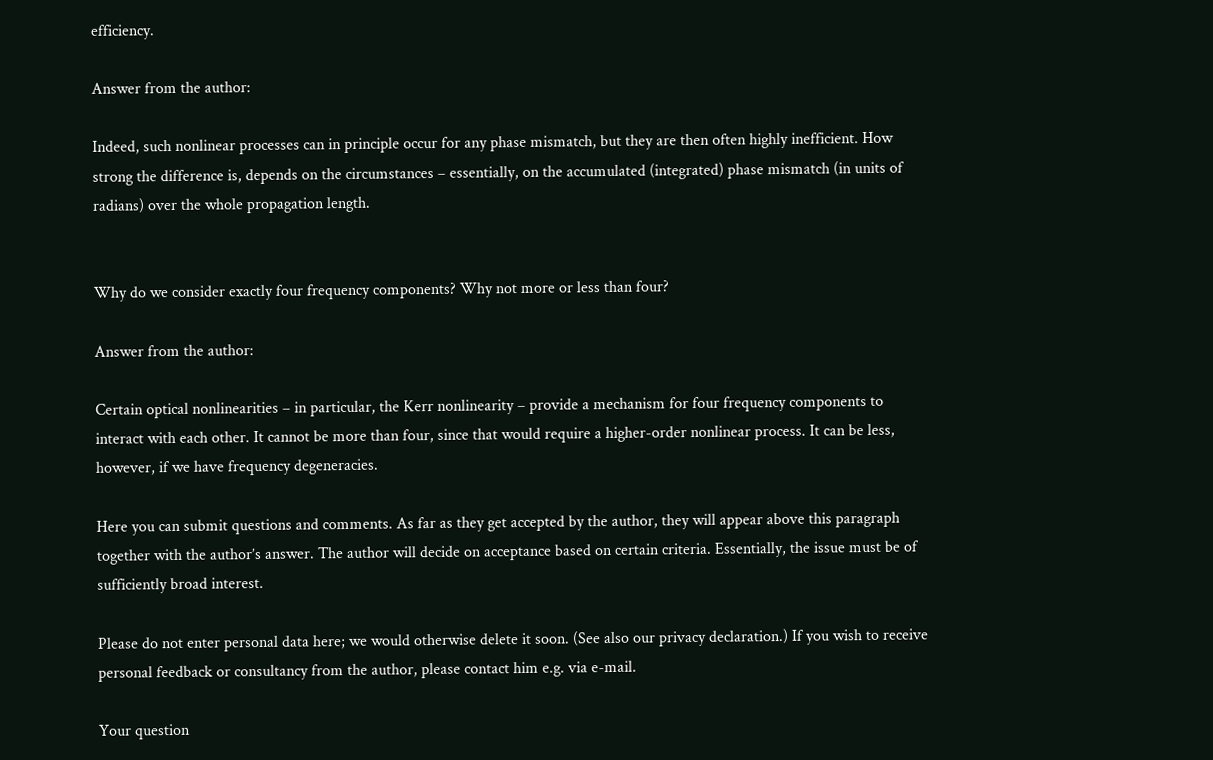efficiency.

Answer from the author:

Indeed, such nonlinear processes can in principle occur for any phase mismatch, but they are then often highly inefficient. How strong the difference is, depends on the circumstances – essentially, on the accumulated (integrated) phase mismatch (in units of radians) over the whole propagation length.


Why do we consider exactly four frequency components? Why not more or less than four?

Answer from the author:

Certain optical nonlinearities – in particular, the Kerr nonlinearity – provide a mechanism for four frequency components to interact with each other. It cannot be more than four, since that would require a higher-order nonlinear process. It can be less, however, if we have frequency degeneracies.

Here you can submit questions and comments. As far as they get accepted by the author, they will appear above this paragraph together with the author’s answer. The author will decide on acceptance based on certain criteria. Essentially, the issue must be of sufficiently broad interest.

Please do not enter personal data here; we would otherwise delete it soon. (See also our privacy declaration.) If you wish to receive personal feedback or consultancy from the author, please contact him e.g. via e-mail.

Your question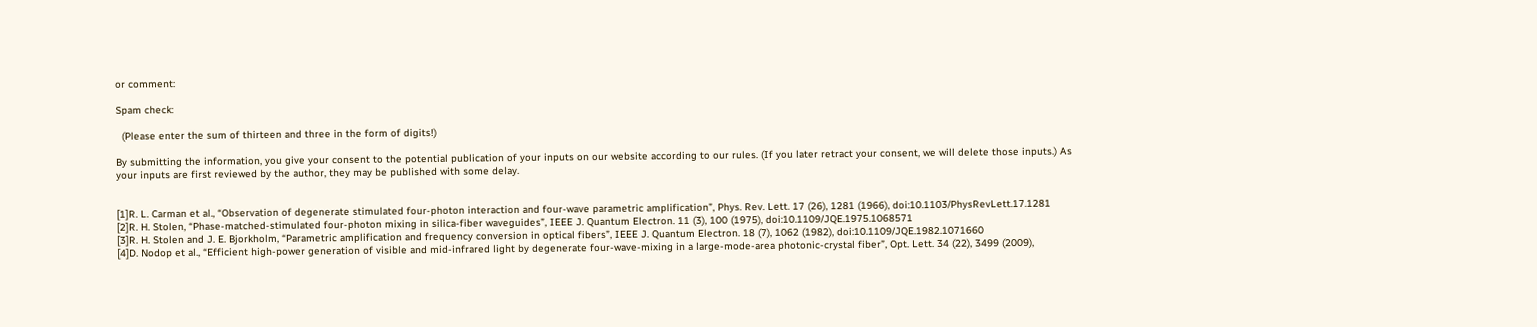or comment:

Spam check:

  (Please enter the sum of thirteen and three in the form of digits!)

By submitting the information, you give your consent to the potential publication of your inputs on our website according to our rules. (If you later retract your consent, we will delete those inputs.) As your inputs are first reviewed by the author, they may be published with some delay.


[1]R. L. Carman et al., “Observation of degenerate stimulated four-photon interaction and four-wave parametric amplification”, Phys. Rev. Lett. 17 (26), 1281 (1966), doi:10.1103/PhysRevLett.17.1281
[2]R. H. Stolen, “Phase-matched-stimulated four-photon mixing in silica-fiber waveguides”, IEEE J. Quantum Electron. 11 (3), 100 (1975), doi:10.1109/JQE.1975.1068571
[3]R. H. Stolen and J. E. Bjorkholm, “Parametric amplification and frequency conversion in optical fibers”, IEEE J. Quantum Electron. 18 (7), 1062 (1982), doi:10.1109/JQE.1982.1071660
[4]D. Nodop et al., “Efficient high-power generation of visible and mid-infrared light by degenerate four-wave-mixing in a large-mode-area photonic-crystal fiber”, Opt. Lett. 34 (22), 3499 (2009),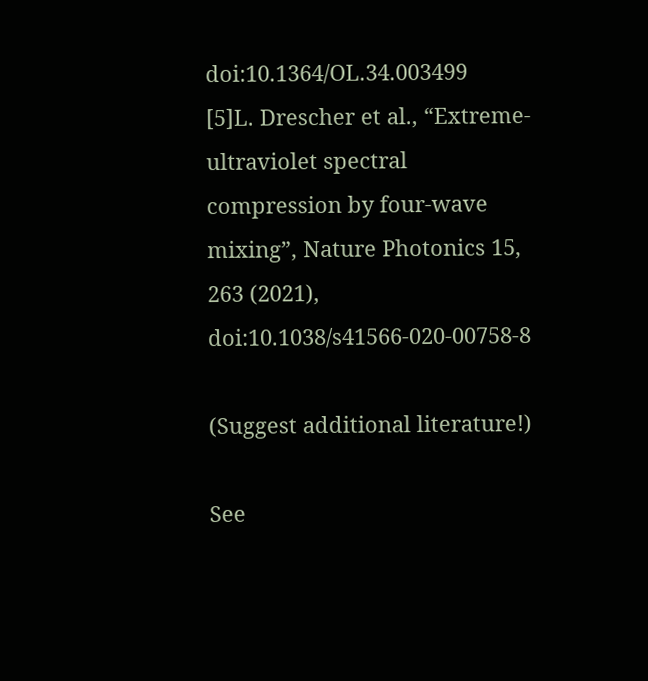doi:10.1364/OL.34.003499
[5]L. Drescher et al., “Extreme-ultraviolet spectral compression by four-wave mixing”, Nature Photonics 15, 263 (2021), doi:10.1038/s41566-020-00758-8

(Suggest additional literature!)

See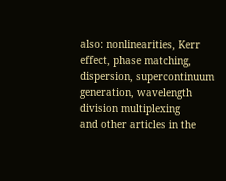also: nonlinearities, Kerr effect, phase matching, dispersion, supercontinuum generation, wavelength division multiplexing
and other articles in the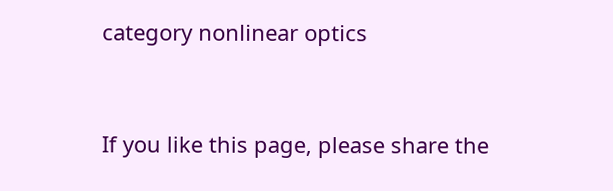category nonlinear optics


If you like this page, please share the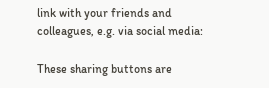link with your friends and colleagues, e.g. via social media:

These sharing buttons are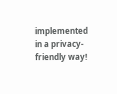implemented in a privacy-friendly way!